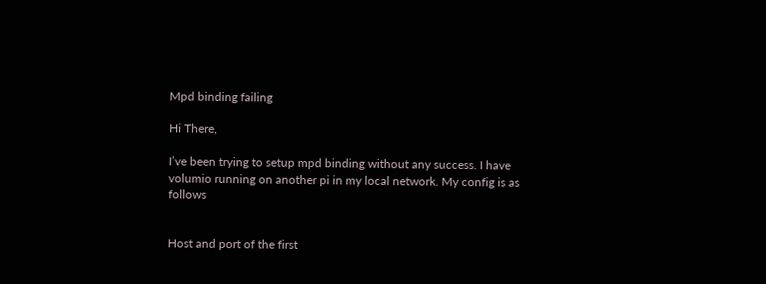Mpd binding failing

Hi There,

I’ve been trying to setup mpd binding without any success. I have volumio running on another pi in my local network. My config is as follows


Host and port of the first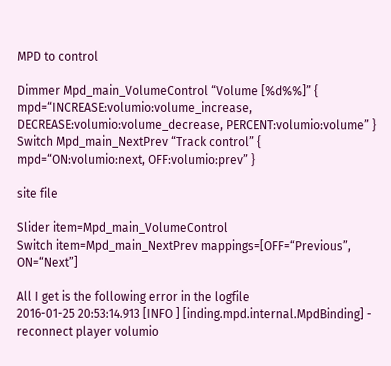MPD to control

Dimmer Mpd_main_VolumeControl “Volume [%d%%]” { mpd=“INCREASE:volumio:volume_increase, DECREASE:volumio:volume_decrease, PERCENT:volumio:volume” }
Switch Mpd_main_NextPrev “Track control” { mpd=“ON:volumio:next, OFF:volumio:prev” }

site file

Slider item=Mpd_main_VolumeControl
Switch item=Mpd_main_NextPrev mappings=[OFF=“Previous”, ON=“Next”]

All I get is the following error in the logfile
2016-01-25 20:53:14.913 [INFO ] [inding.mpd.internal.MpdBinding] - reconnect player volumio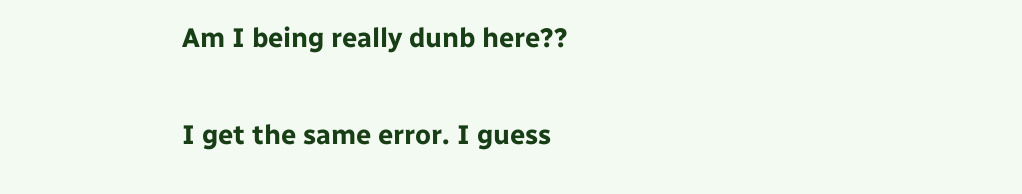Am I being really dunb here??

I get the same error. I guess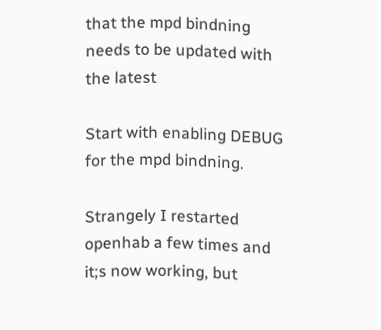that the mpd bindning needs to be updated with the latest

Start with enabling DEBUG for the mpd bindning.

Strangely I restarted openhab a few times and it;s now working, but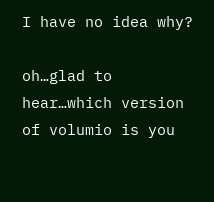I have no idea why?

oh…glad to hear…which version of volumio is you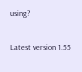using?

Latest version 1.55